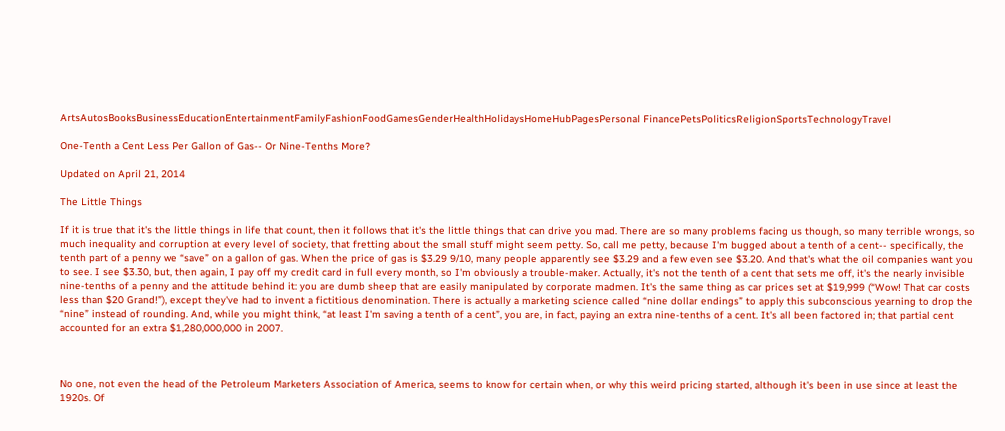ArtsAutosBooksBusinessEducationEntertainmentFamilyFashionFoodGamesGenderHealthHolidaysHomeHubPagesPersonal FinancePetsPoliticsReligionSportsTechnologyTravel

One-Tenth a Cent Less Per Gallon of Gas-- Or Nine-Tenths More?

Updated on April 21, 2014

The Little Things

If it is true that it's the little things in life that count, then it follows that it's the little things that can drive you mad. There are so many problems facing us though, so many terrible wrongs, so much inequality and corruption at every level of society, that fretting about the small stuff might seem petty. So, call me petty, because I'm bugged about a tenth of a cent-- specifically, the tenth part of a penny we “save” on a gallon of gas. When the price of gas is $3.29 9/10, many people apparently see $3.29 and a few even see $3.20. And that's what the oil companies want you to see. I see $3.30, but, then again, I pay off my credit card in full every month, so I'm obviously a trouble-maker. Actually, it's not the tenth of a cent that sets me off, it's the nearly invisible nine-tenths of a penny and the attitude behind it: you are dumb sheep that are easily manipulated by corporate madmen. It's the same thing as car prices set at $19,999 (“Wow! That car costs less than $20 Grand!”), except they've had to invent a fictitious denomination. There is actually a marketing science called “nine dollar endings” to apply this subconscious yearning to drop the “nine” instead of rounding. And, while you might think, “at least I'm saving a tenth of a cent”, you are, in fact, paying an extra nine-tenths of a cent. It's all been factored in; that partial cent accounted for an extra $1,280,000,000 in 2007.



No one, not even the head of the Petroleum Marketers Association of America, seems to know for certain when, or why this weird pricing started, although it's been in use since at least the 1920s. Of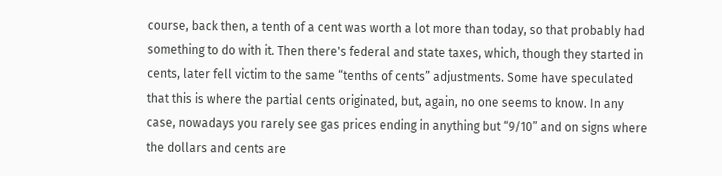course, back then, a tenth of a cent was worth a lot more than today, so that probably had something to do with it. Then there's federal and state taxes, which, though they started in cents, later fell victim to the same “tenths of cents” adjustments. Some have speculated that this is where the partial cents originated, but, again, no one seems to know. In any case, nowadays you rarely see gas prices ending in anything but “9/10” and on signs where the dollars and cents are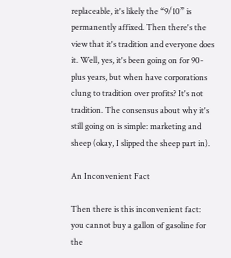replaceable, it's likely the “9/10” is permanently affixed. Then there's the view that it's tradition and everyone does it. Well, yes, it's been going on for 90-plus years, but when have corporations clung to tradition over profits? It's not tradition. The consensus about why it's still going on is simple: marketing and sheep (okay, I slipped the sheep part in).

An Inconvenient Fact

Then there is this inconvenient fact: you cannot buy a gallon of gasoline for the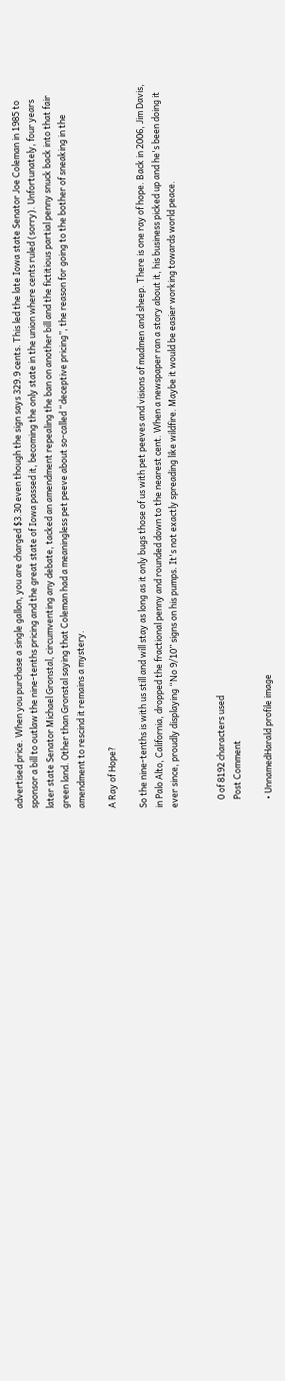advertised price. When you purchase a single gallon, you are charged $3.30 even though the sign says 329.9 cents. This led the late Iowa state Senator Joe Coleman in 1985 to sponsor a bill to outlaw the nine-tenths pricing and the great state of Iowa passed it, becoming the only state in the union where cents ruled (sorry). Unfortunately, four years later state Senator Michael Gronstal, circumventing any debate, tacked an amendment repealing the ban on another bill and the fictitious partial penny snuck back into that fair green land. Other than Gronstal saying that Coleman had a meaningless pet peeve about so-called “deceptive pricing”, the reason for going to the bother of sneaking in the amendment to rescind it remains a mystery.

A Ray of Hope?

So the nine-tenths is with us still and will stay as long as it only bugs those of us with pet peeves and visions of madmen and sheep. There is one ray of hope. Back in 2006, Jim Davis, in Palo Alto, California, dropped the fractional penny and rounded down to the nearest cent. When a newspaper ran a story about it, his business picked up and he's been doing it ever since, proudly displaying “No 9/10” signs on his pumps. It's not exactly spreading like wildfire. Maybe it would be easier working towards world peace.


    0 of 8192 characters used
    Post Comment

    • UnnamedHarald profile image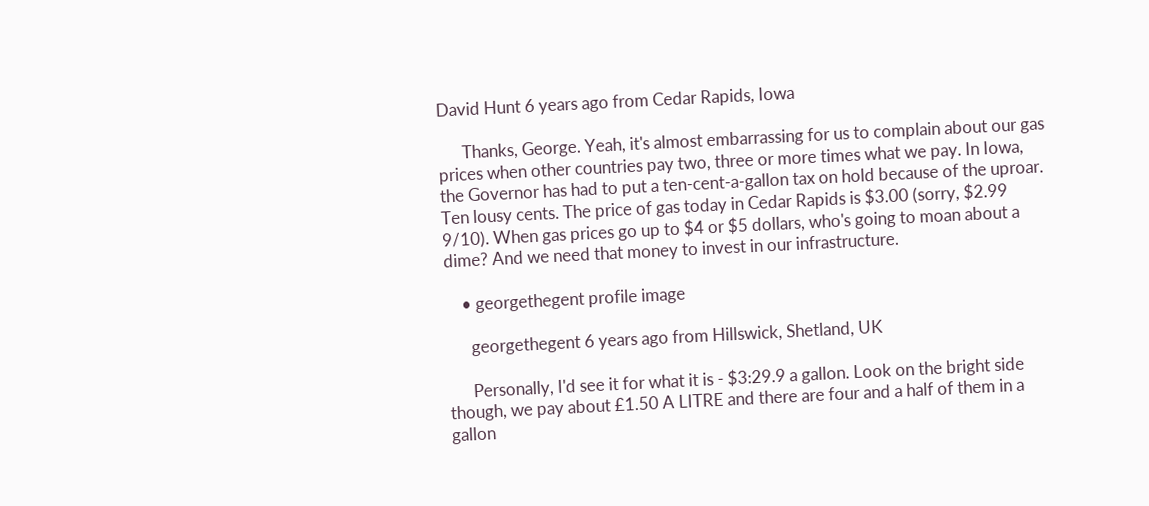David Hunt 6 years ago from Cedar Rapids, Iowa

      Thanks, George. Yeah, it's almost embarrassing for us to complain about our gas prices when other countries pay two, three or more times what we pay. In Iowa, the Governor has had to put a ten-cent-a-gallon tax on hold because of the uproar. Ten lousy cents. The price of gas today in Cedar Rapids is $3.00 (sorry, $2.99 9/10). When gas prices go up to $4 or $5 dollars, who's going to moan about a dime? And we need that money to invest in our infrastructure.

    • georgethegent profile image

      georgethegent 6 years ago from Hillswick, Shetland, UK

      Personally, I'd see it for what it is - $3:29.9 a gallon. Look on the bright side though, we pay about £1.50 A LITRE and there are four and a half of them in a gallon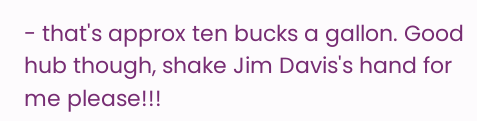- that's approx ten bucks a gallon. Good hub though, shake Jim Davis's hand for me please!!!